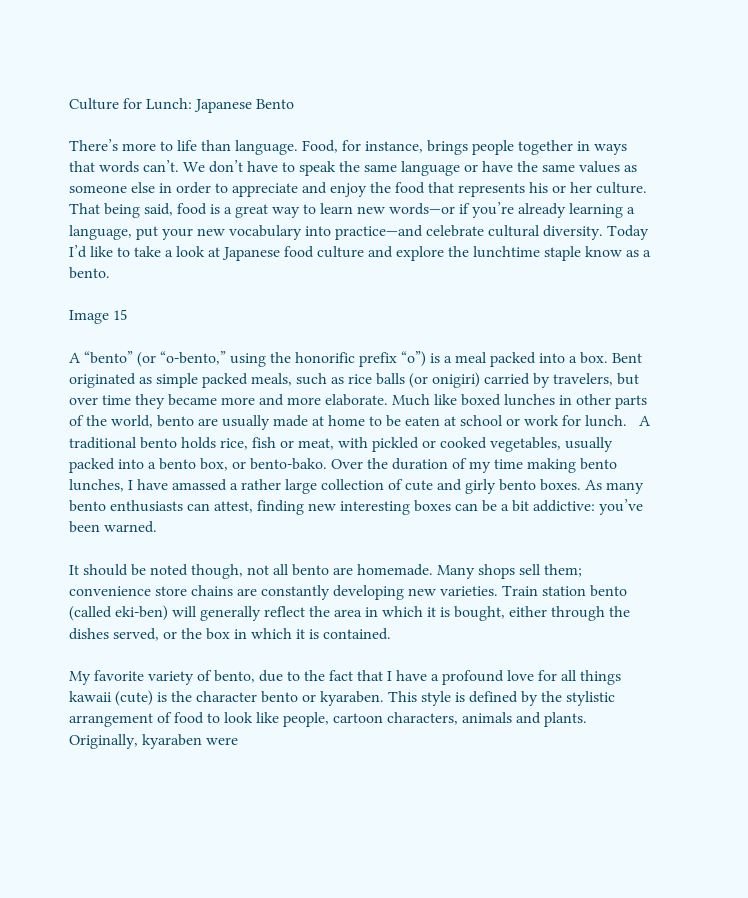Culture for Lunch: Japanese Bento

There’s more to life than language. Food, for instance, brings people together in ways that words can’t. We don’t have to speak the same language or have the same values as someone else in order to appreciate and enjoy the food that represents his or her culture. That being said, food is a great way to learn new words—or if you’re already learning a language, put your new vocabulary into practice—and celebrate cultural diversity. Today I’d like to take a look at Japanese food culture and explore the lunchtime staple know as a bento.

Image 15

A “bento” (or “o-bento,” using the honorific prefix “o”) is a meal packed into a box. Bent originated as simple packed meals, such as rice balls (or onigiri) carried by travelers, but over time they became more and more elaborate. Much like boxed lunches in other parts of the world, bento are usually made at home to be eaten at school or work for lunch.   A traditional bento holds rice, fish or meat, with pickled or cooked vegetables, usually packed into a bento box, or bento-bako. Over the duration of my time making bento lunches, I have amassed a rather large collection of cute and girly bento boxes. As many bento enthusiasts can attest, finding new interesting boxes can be a bit addictive: you’ve been warned.

It should be noted though, not all bento are homemade. Many shops sell them; convenience store chains are constantly developing new varieties. Train station bento (called eki-ben) will generally reflect the area in which it is bought, either through the dishes served, or the box in which it is contained.

My favorite variety of bento, due to the fact that I have a profound love for all things kawaii (cute) is the character bento or kyaraben. This style is defined by the stylistic arrangement of food to look like people, cartoon characters, animals and plants. Originally, kyaraben were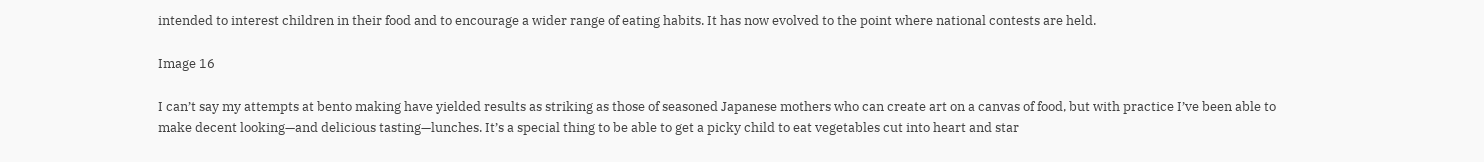intended to interest children in their food and to encourage a wider range of eating habits. It has now evolved to the point where national contests are held.

Image 16

I can’t say my attempts at bento making have yielded results as striking as those of seasoned Japanese mothers who can create art on a canvas of food, but with practice I’ve been able to make decent looking—and delicious tasting—lunches. It’s a special thing to be able to get a picky child to eat vegetables cut into heart and star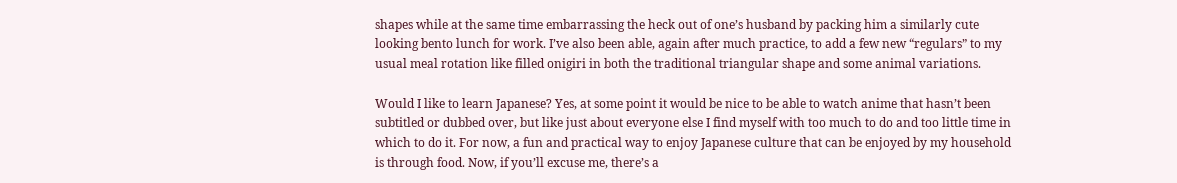shapes while at the same time embarrassing the heck out of one’s husband by packing him a similarly cute looking bento lunch for work. I’ve also been able, again after much practice, to add a few new “regulars” to my usual meal rotation like filled onigiri in both the traditional triangular shape and some animal variations.

Would I like to learn Japanese? Yes, at some point it would be nice to be able to watch anime that hasn’t been subtitled or dubbed over, but like just about everyone else I find myself with too much to do and too little time in which to do it. For now, a fun and practical way to enjoy Japanese culture that can be enjoyed by my household is through food. Now, if you’ll excuse me, there’s a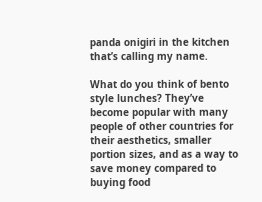panda onigiri in the kitchen that’s calling my name.

What do you think of bento style lunches? They’ve become popular with many people of other countries for their aesthetics, smaller portion sizes, and as a way to save money compared to buying food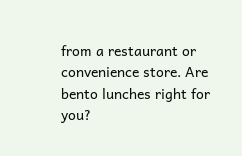from a restaurant or convenience store. Are bento lunches right for you?